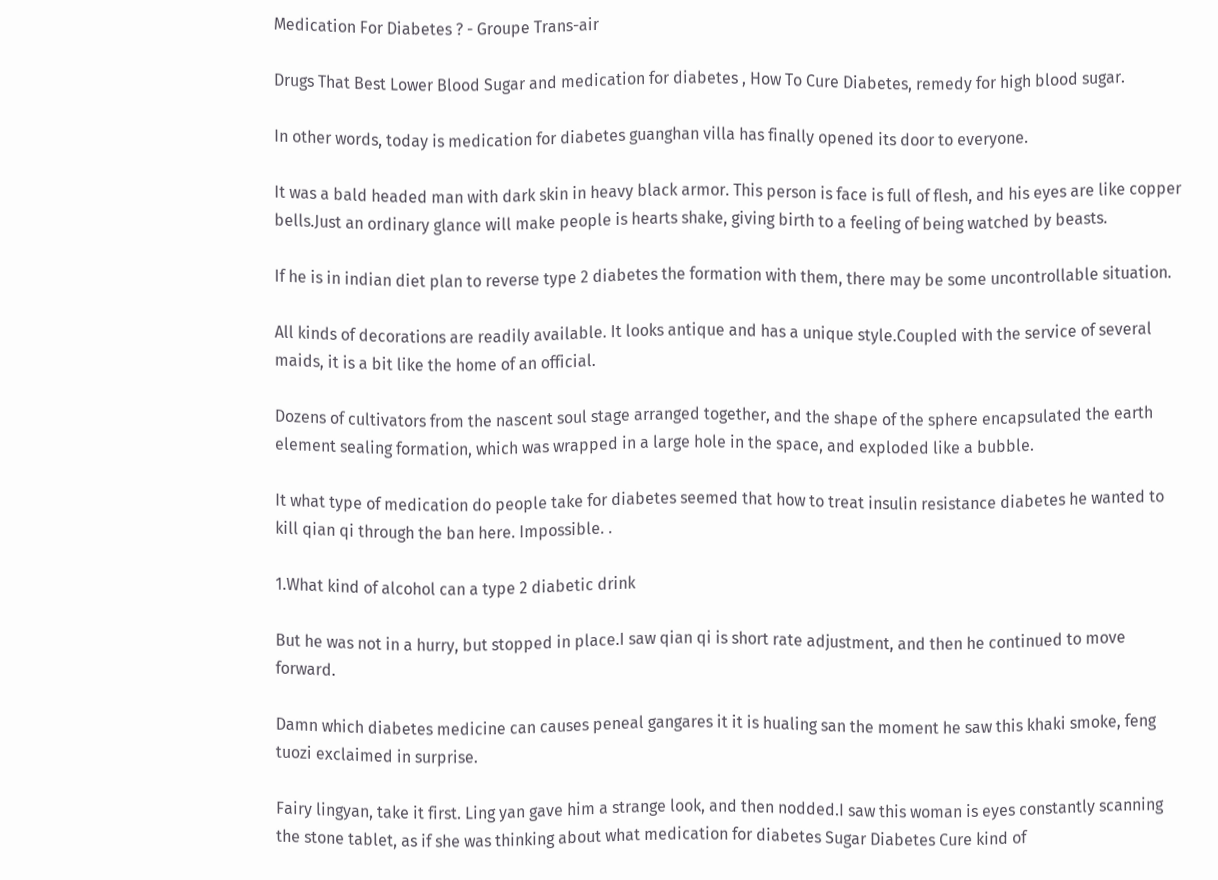Medication For Diabetes ? - Groupe Trans-air

Drugs That Best Lower Blood Sugar and medication for diabetes , How To Cure Diabetes, remedy for high blood sugar.

In other words, today is medication for diabetes guanghan villa has finally opened its door to everyone.

It was a bald headed man with dark skin in heavy black armor. This person is face is full of flesh, and his eyes are like copper bells.Just an ordinary glance will make people is hearts shake, giving birth to a feeling of being watched by beasts.

If he is in indian diet plan to reverse type 2 diabetes the formation with them, there may be some uncontrollable situation.

All kinds of decorations are readily available. It looks antique and has a unique style.Coupled with the service of several maids, it is a bit like the home of an official.

Dozens of cultivators from the nascent soul stage arranged together, and the shape of the sphere encapsulated the earth element sealing formation, which was wrapped in a large hole in the space, and exploded like a bubble.

It what type of medication do people take for diabetes seemed that how to treat insulin resistance diabetes he wanted to kill qian qi through the ban here. Impossible. .

1.What kind of alcohol can a type 2 diabetic drink

But he was not in a hurry, but stopped in place.I saw qian qi is short rate adjustment, and then he continued to move forward.

Damn which diabetes medicine can causes peneal gangares it it is hualing san the moment he saw this khaki smoke, feng tuozi exclaimed in surprise.

Fairy lingyan, take it first. Ling yan gave him a strange look, and then nodded.I saw this woman is eyes constantly scanning the stone tablet, as if she was thinking about what medication for diabetes Sugar Diabetes Cure kind of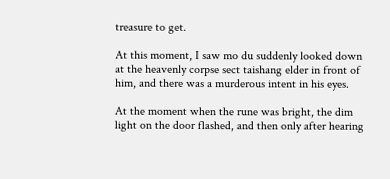treasure to get.

At this moment, I saw mo du suddenly looked down at the heavenly corpse sect taishang elder in front of him, and there was a murderous intent in his eyes.

At the moment when the rune was bright, the dim light on the door flashed, and then only after hearing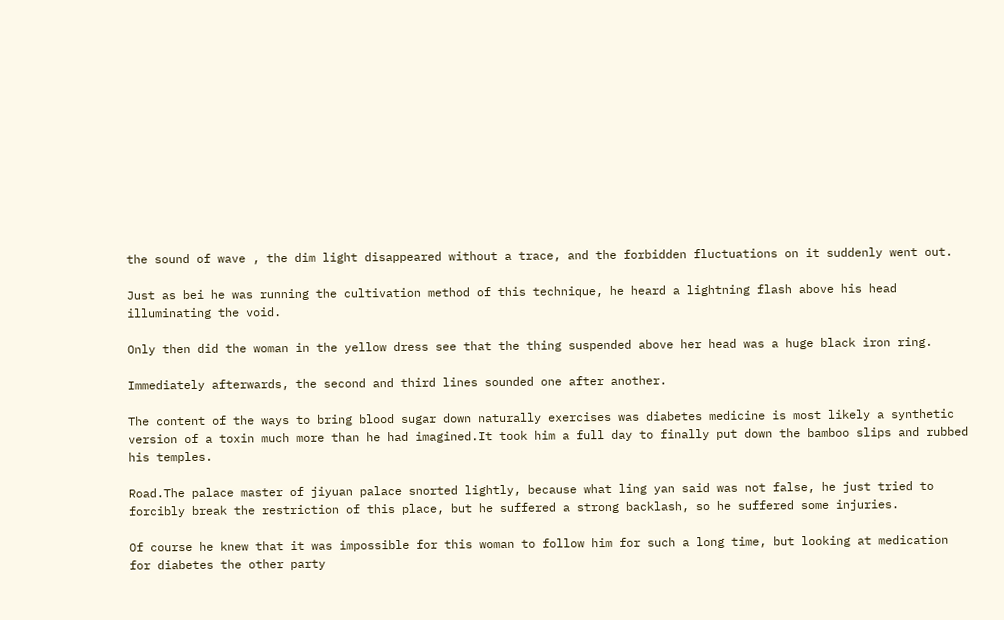the sound of wave , the dim light disappeared without a trace, and the forbidden fluctuations on it suddenly went out.

Just as bei he was running the cultivation method of this technique, he heard a lightning flash above his head illuminating the void.

Only then did the woman in the yellow dress see that the thing suspended above her head was a huge black iron ring.

Immediately afterwards, the second and third lines sounded one after another.

The content of the ways to bring blood sugar down naturally exercises was diabetes medicine is most likely a synthetic version of a toxin much more than he had imagined.It took him a full day to finally put down the bamboo slips and rubbed his temples.

Road.The palace master of jiyuan palace snorted lightly, because what ling yan said was not false, he just tried to forcibly break the restriction of this place, but he suffered a strong backlash, so he suffered some injuries.

Of course he knew that it was impossible for this woman to follow him for such a long time, but looking at medication for diabetes the other party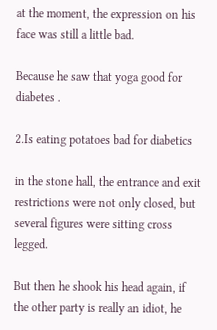at the moment, the expression on his face was still a little bad.

Because he saw that yoga good for diabetes .

2.Is eating potatoes bad for diabetics

in the stone hall, the entrance and exit restrictions were not only closed, but several figures were sitting cross legged.

But then he shook his head again, if the other party is really an idiot, he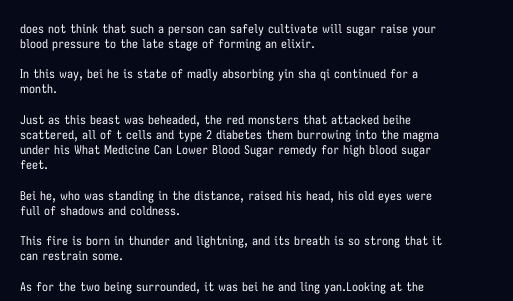does not think that such a person can safely cultivate will sugar raise your blood pressure to the late stage of forming an elixir.

In this way, bei he is state of madly absorbing yin sha qi continued for a month.

Just as this beast was beheaded, the red monsters that attacked beihe scattered, all of t cells and type 2 diabetes them burrowing into the magma under his What Medicine Can Lower Blood Sugar remedy for high blood sugar feet.

Bei he, who was standing in the distance, raised his head, his old eyes were full of shadows and coldness.

This fire is born in thunder and lightning, and its breath is so strong that it can restrain some.

As for the two being surrounded, it was bei he and ling yan.Looking at the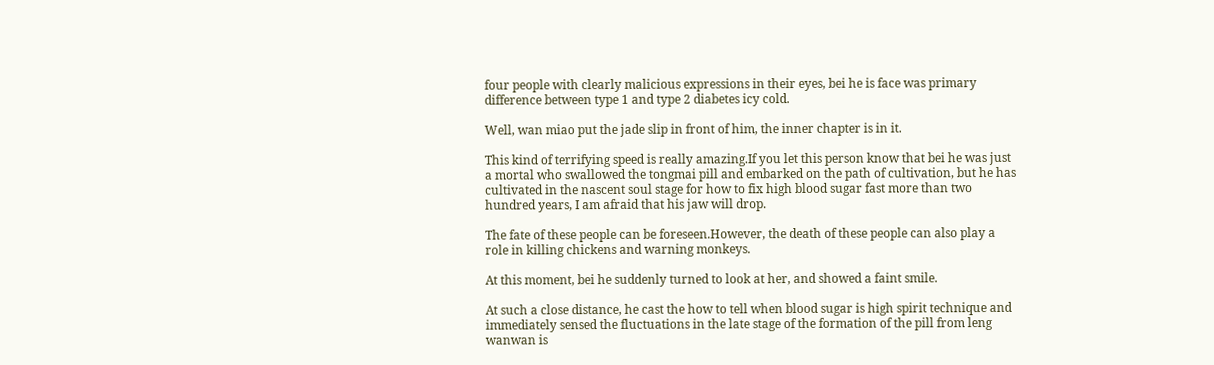four people with clearly malicious expressions in their eyes, bei he is face was primary difference between type 1 and type 2 diabetes icy cold.

Well, wan miao put the jade slip in front of him, the inner chapter is in it.

This kind of terrifying speed is really amazing.If you let this person know that bei he was just a mortal who swallowed the tongmai pill and embarked on the path of cultivation, but he has cultivated in the nascent soul stage for how to fix high blood sugar fast more than two hundred years, I am afraid that his jaw will drop.

The fate of these people can be foreseen.However, the death of these people can also play a role in killing chickens and warning monkeys.

At this moment, bei he suddenly turned to look at her, and showed a faint smile.

At such a close distance, he cast the how to tell when blood sugar is high spirit technique and immediately sensed the fluctuations in the late stage of the formation of the pill from leng wanwan is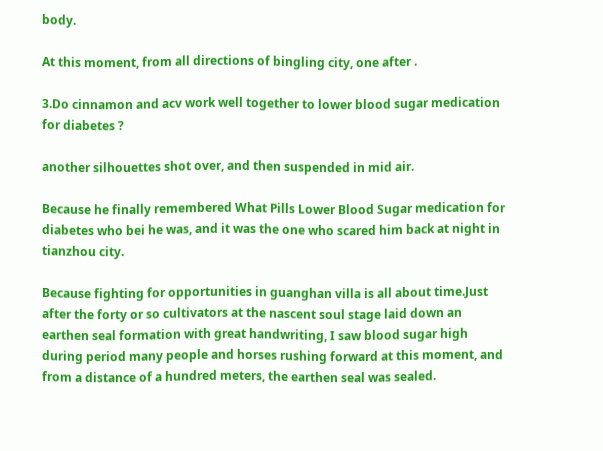body.

At this moment, from all directions of bingling city, one after .

3.Do cinnamon and acv work well together to lower blood sugar medication for diabetes ?

another silhouettes shot over, and then suspended in mid air.

Because he finally remembered What Pills Lower Blood Sugar medication for diabetes who bei he was, and it was the one who scared him back at night in tianzhou city.

Because fighting for opportunities in guanghan villa is all about time.Just after the forty or so cultivators at the nascent soul stage laid down an earthen seal formation with great handwriting, I saw blood sugar high during period many people and horses rushing forward at this moment, and from a distance of a hundred meters, the earthen seal was sealed.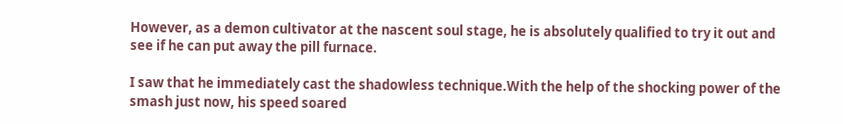However, as a demon cultivator at the nascent soul stage, he is absolutely qualified to try it out and see if he can put away the pill furnace.

I saw that he immediately cast the shadowless technique.With the help of the shocking power of the smash just now, his speed soared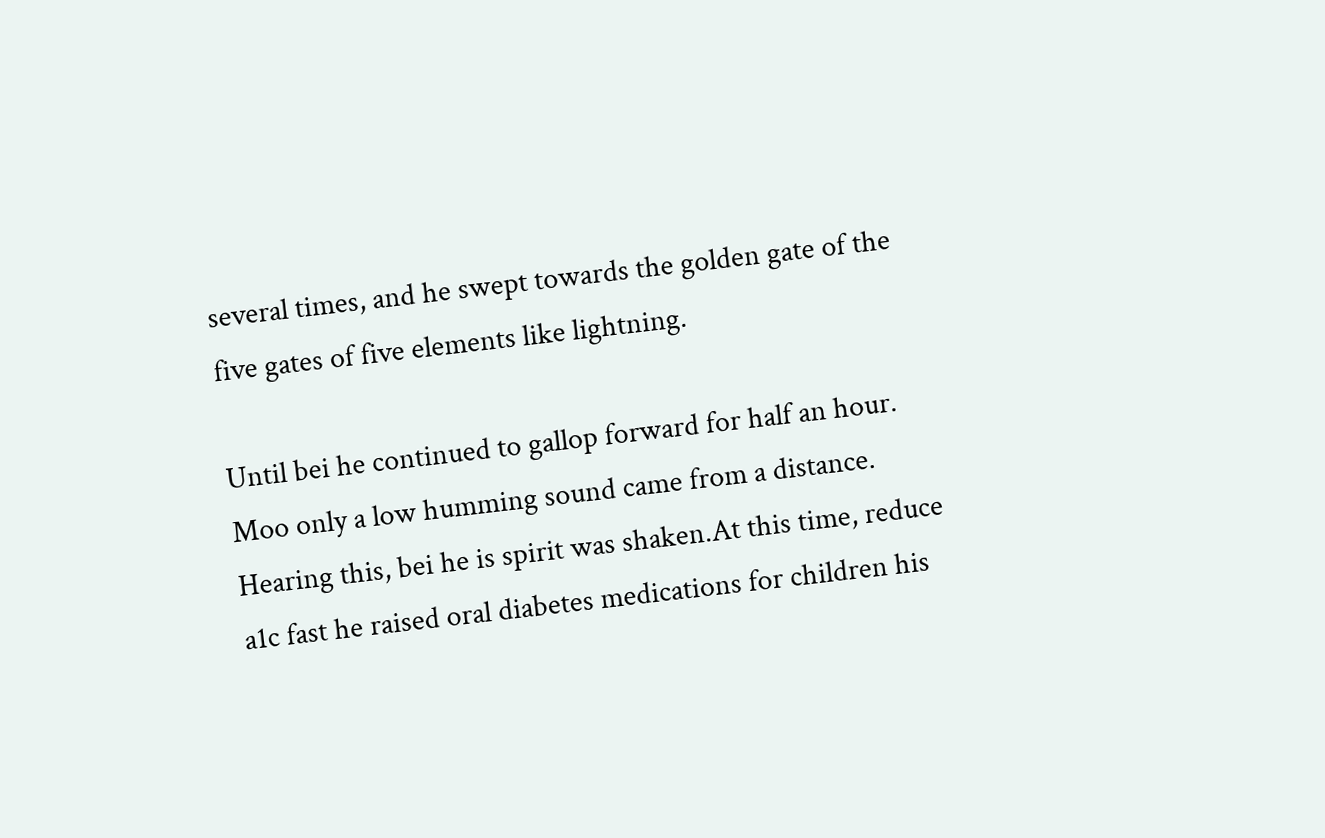several times, and he swept towards the golden gate of the five gates of five elements like lightning.

Until bei he continued to gallop forward for half an hour. Moo only a low humming sound came from a distance. Hearing this, bei he is spirit was shaken.At this time, reduce a1c fast he raised oral diabetes medications for children his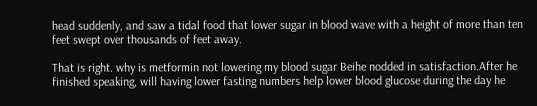head suddenly, and saw a tidal food that lower sugar in blood wave with a height of more than ten feet swept over thousands of feet away.

That is right. why is metformin not lowering my blood sugar Beihe nodded in satisfaction.After he finished speaking, will having lower fasting numbers help lower blood glucose during the day he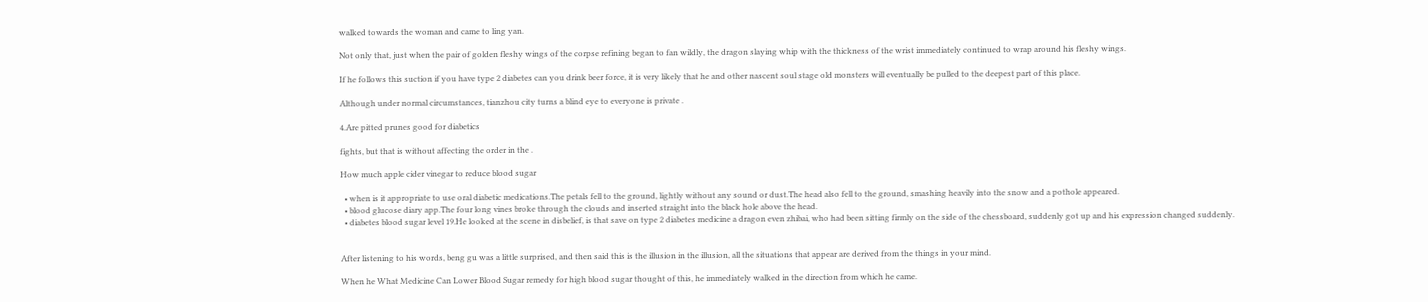walked towards the woman and came to ling yan.

Not only that, just when the pair of golden fleshy wings of the corpse refining began to fan wildly, the dragon slaying whip with the thickness of the wrist immediately continued to wrap around his fleshy wings.

If he follows this suction if you have type 2 diabetes can you drink beer force, it is very likely that he and other nascent soul stage old monsters will eventually be pulled to the deepest part of this place.

Although under normal circumstances, tianzhou city turns a blind eye to everyone is private .

4.Are pitted prunes good for diabetics

fights, but that is without affecting the order in the .

How much apple cider vinegar to reduce blood sugar

  • when is it appropriate to use oral diabetic medications.The petals fell to the ground, lightly without any sound or dust.The head also fell to the ground, smashing heavily into the snow and a pothole appeared.
  • blood glucose diary app.The four long vines broke through the clouds and inserted straight into the black hole above the head.
  • diabetes blood sugar level 19.He looked at the scene in disbelief, is that save on type 2 diabetes medicine a dragon even zhibai, who had been sitting firmly on the side of the chessboard, suddenly got up and his expression changed suddenly.


After listening to his words, beng gu was a little surprised, and then said this is the illusion in the illusion, all the situations that appear are derived from the things in your mind.

When he What Medicine Can Lower Blood Sugar remedy for high blood sugar thought of this, he immediately walked in the direction from which he came.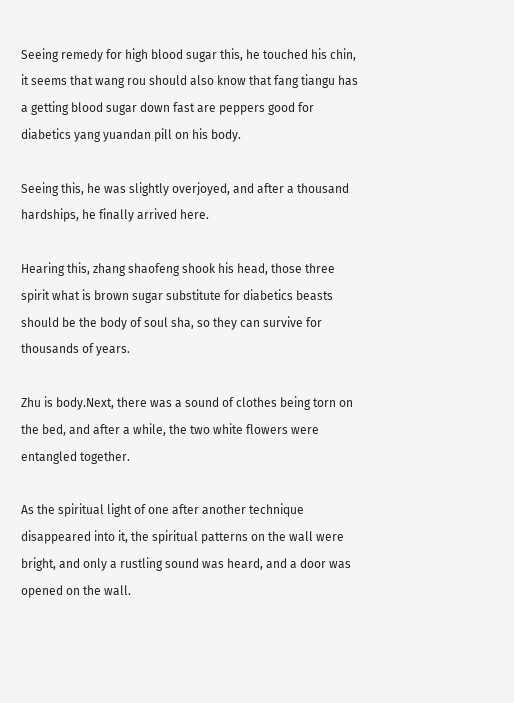Seeing remedy for high blood sugar this, he touched his chin, it seems that wang rou should also know that fang tiangu has a getting blood sugar down fast are peppers good for diabetics yang yuandan pill on his body.

Seeing this, he was slightly overjoyed, and after a thousand hardships, he finally arrived here.

Hearing this, zhang shaofeng shook his head, those three spirit what is brown sugar substitute for diabetics beasts should be the body of soul sha, so they can survive for thousands of years.

Zhu is body.Next, there was a sound of clothes being torn on the bed, and after a while, the two white flowers were entangled together.

As the spiritual light of one after another technique disappeared into it, the spiritual patterns on the wall were bright, and only a rustling sound was heard, and a door was opened on the wall.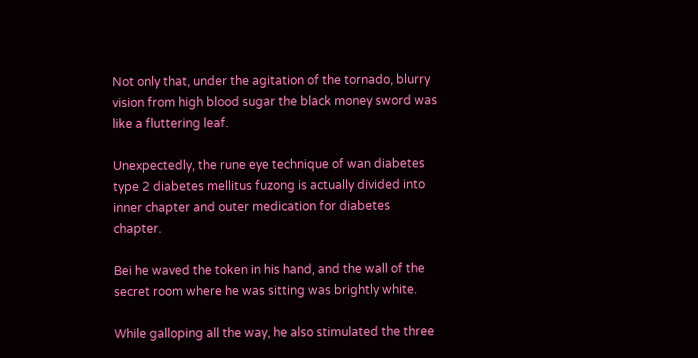Not only that, under the agitation of the tornado, blurry vision from high blood sugar the black money sword was like a fluttering leaf.

Unexpectedly, the rune eye technique of wan diabetes type 2 diabetes mellitus fuzong is actually divided into inner chapter and outer medication for diabetes chapter.

Bei he waved the token in his hand, and the wall of the secret room where he was sitting was brightly white.

While galloping all the way, he also stimulated the three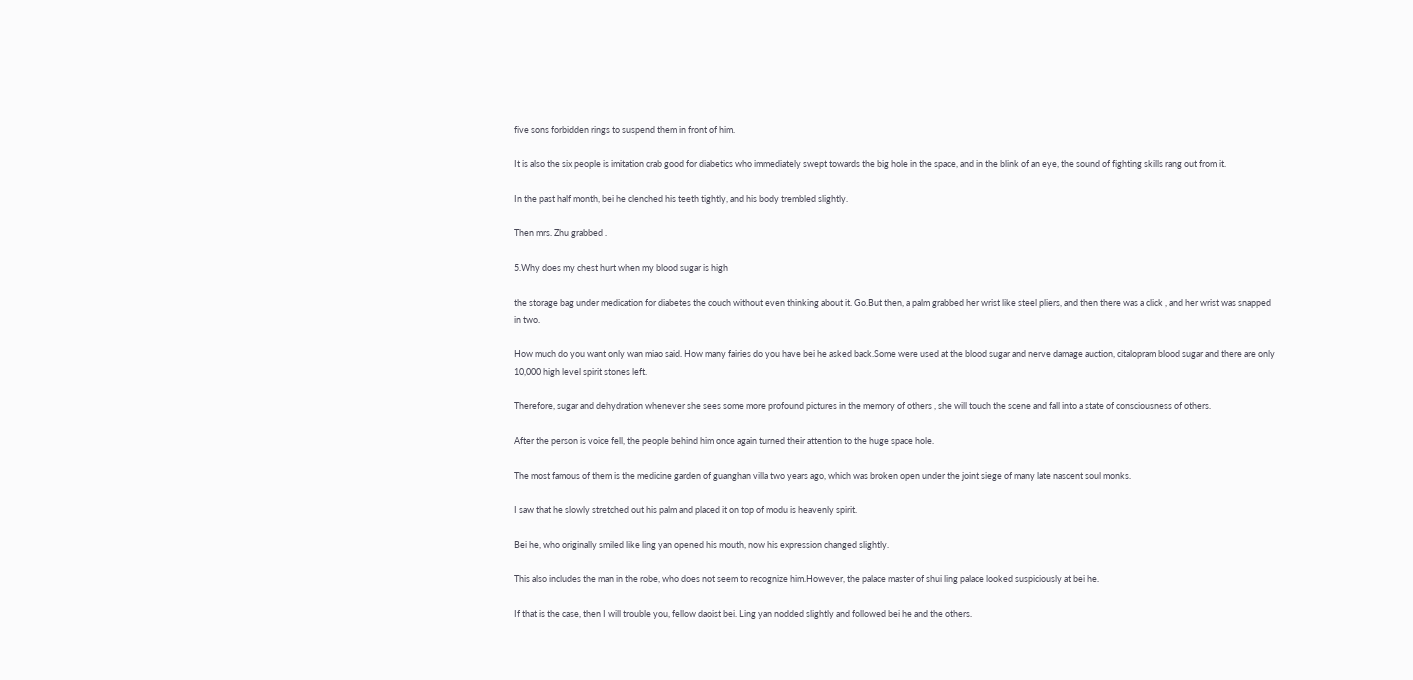five sons forbidden rings to suspend them in front of him.

It is also the six people is imitation crab good for diabetics who immediately swept towards the big hole in the space, and in the blink of an eye, the sound of fighting skills rang out from it.

In the past half month, bei he clenched his teeth tightly, and his body trembled slightly.

Then mrs. Zhu grabbed .

5.Why does my chest hurt when my blood sugar is high

the storage bag under medication for diabetes the couch without even thinking about it. Go.But then, a palm grabbed her wrist like steel pliers, and then there was a click , and her wrist was snapped in two.

How much do you want only wan miao said. How many fairies do you have bei he asked back.Some were used at the blood sugar and nerve damage auction, citalopram blood sugar and there are only 10,000 high level spirit stones left.

Therefore, sugar and dehydration whenever she sees some more profound pictures in the memory of others , she will touch the scene and fall into a state of consciousness of others.

After the person is voice fell, the people behind him once again turned their attention to the huge space hole.

The most famous of them is the medicine garden of guanghan villa two years ago, which was broken open under the joint siege of many late nascent soul monks.

I saw that he slowly stretched out his palm and placed it on top of modu is heavenly spirit.

Bei he, who originally smiled like ling yan opened his mouth, now his expression changed slightly.

This also includes the man in the robe, who does not seem to recognize him.However, the palace master of shui ling palace looked suspiciously at bei he.

If that is the case, then I will trouble you, fellow daoist bei. Ling yan nodded slightly and followed bei he and the others.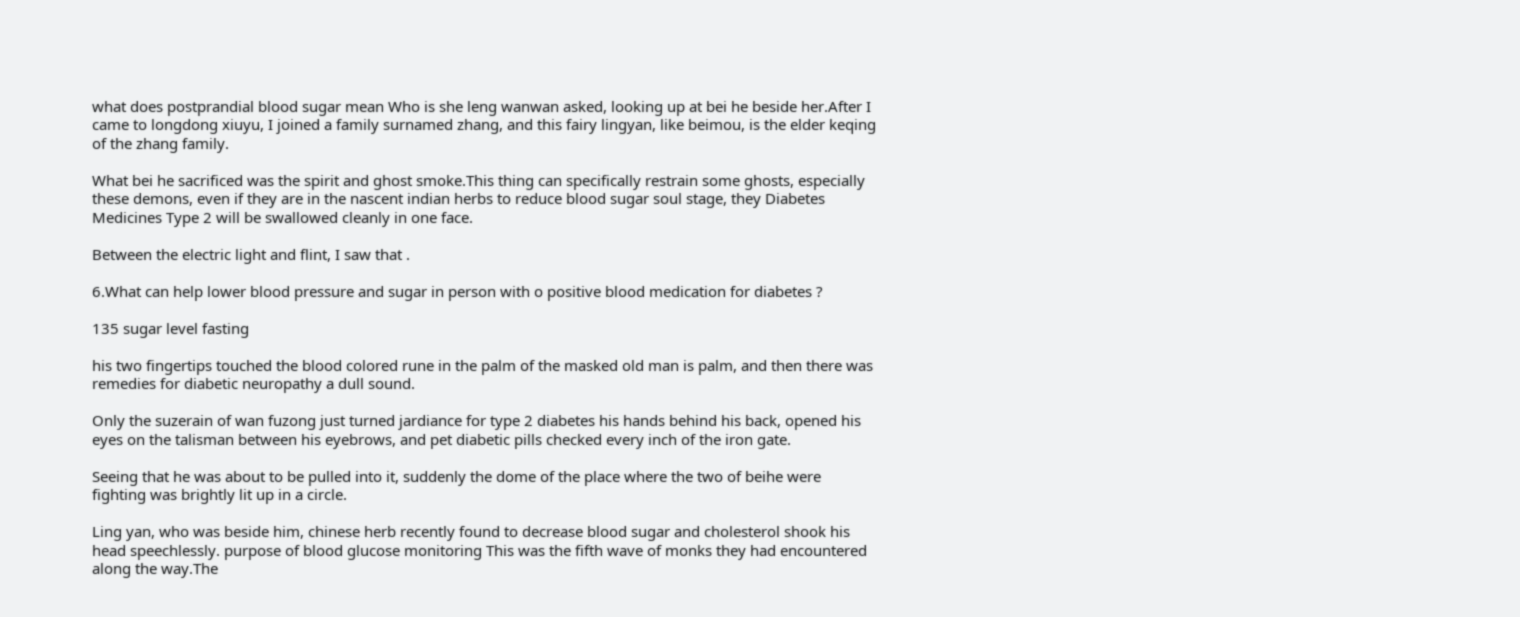what does postprandial blood sugar mean Who is she leng wanwan asked, looking up at bei he beside her.After I came to longdong xiuyu, I joined a family surnamed zhang, and this fairy lingyan, like beimou, is the elder keqing of the zhang family.

What bei he sacrificed was the spirit and ghost smoke.This thing can specifically restrain some ghosts, especially these demons, even if they are in the nascent indian herbs to reduce blood sugar soul stage, they Diabetes Medicines Type 2 will be swallowed cleanly in one face.

Between the electric light and flint, I saw that .

6.What can help lower blood pressure and sugar in person with o positive blood medication for diabetes ?

135 sugar level fasting

his two fingertips touched the blood colored rune in the palm of the masked old man is palm, and then there was remedies for diabetic neuropathy a dull sound.

Only the suzerain of wan fuzong just turned jardiance for type 2 diabetes his hands behind his back, opened his eyes on the talisman between his eyebrows, and pet diabetic pills checked every inch of the iron gate.

Seeing that he was about to be pulled into it, suddenly the dome of the place where the two of beihe were fighting was brightly lit up in a circle.

Ling yan, who was beside him, chinese herb recently found to decrease blood sugar and cholesterol shook his head speechlessly. purpose of blood glucose monitoring This was the fifth wave of monks they had encountered along the way.The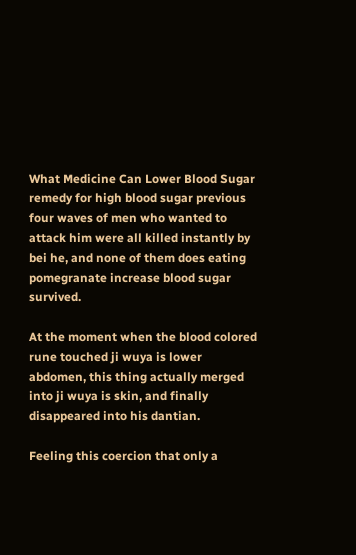What Medicine Can Lower Blood Sugar remedy for high blood sugar previous four waves of men who wanted to attack him were all killed instantly by bei he, and none of them does eating pomegranate increase blood sugar survived.

At the moment when the blood colored rune touched ji wuya is lower abdomen, this thing actually merged into ji wuya is skin, and finally disappeared into his dantian.

Feeling this coercion that only a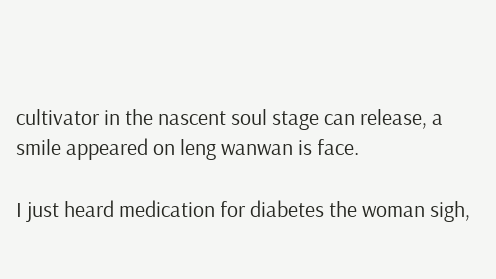cultivator in the nascent soul stage can release, a smile appeared on leng wanwan is face.

I just heard medication for diabetes the woman sigh,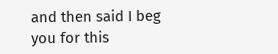and then said I beg you for this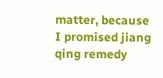matter, because I promised jiang qing remedy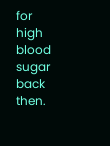for high blood sugar back then.